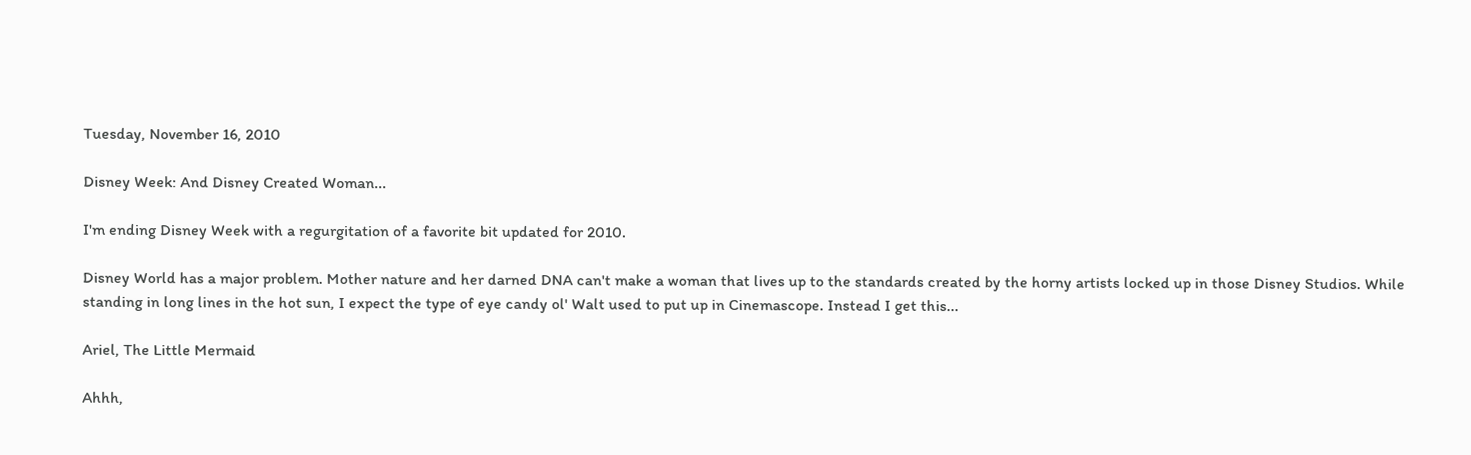Tuesday, November 16, 2010

Disney Week: And Disney Created Woman...

I'm ending Disney Week with a regurgitation of a favorite bit updated for 2010.

Disney World has a major problem. Mother nature and her darned DNA can't make a woman that lives up to the standards created by the horny artists locked up in those Disney Studios. While standing in long lines in the hot sun, I expect the type of eye candy ol' Walt used to put up in Cinemascope. Instead I get this...

Ariel, The Little Mermaid

Ahhh,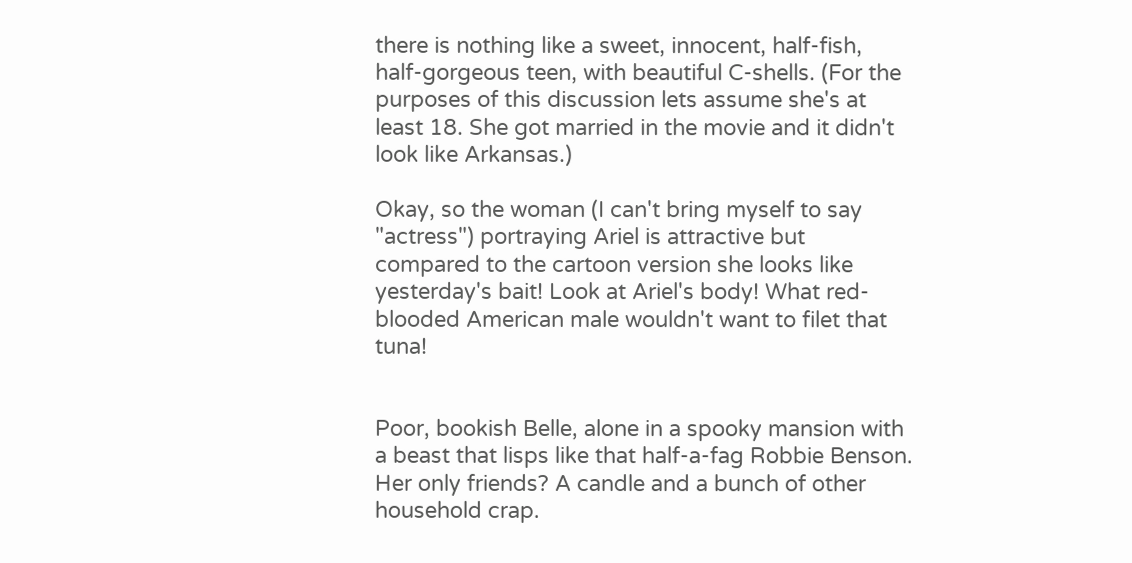there is nothing like a sweet, innocent, half-fish, half-gorgeous teen, with beautiful C-shells. (For the purposes of this discussion lets assume she's at least 18. She got married in the movie and it didn't look like Arkansas.)

Okay, so the woman (I can't bring myself to say "actress") portraying Ariel is attractive but compared to the cartoon version she looks like yesterday's bait! Look at Ariel's body! What red-blooded American male wouldn't want to filet that tuna!


Poor, bookish Belle, alone in a spooky mansion with a beast that lisps like that half-a-fag Robbie Benson. Her only friends? A candle and a bunch of other household crap.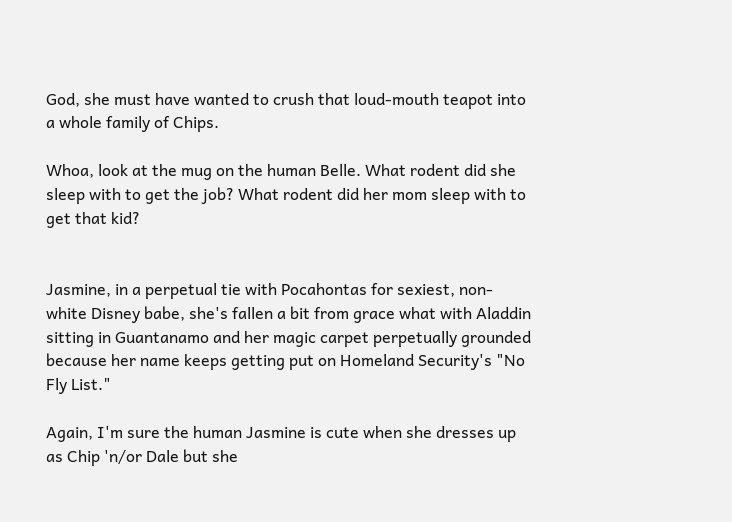God, she must have wanted to crush that loud-mouth teapot into a whole family of Chips.

Whoa, look at the mug on the human Belle. What rodent did she sleep with to get the job? What rodent did her mom sleep with to get that kid?


Jasmine, in a perpetual tie with Pocahontas for sexiest, non-white Disney babe, she's fallen a bit from grace what with Aladdin sitting in Guantanamo and her magic carpet perpetually grounded because her name keeps getting put on Homeland Security's "No Fly List."

Again, I'm sure the human Jasmine is cute when she dresses up as Chip 'n/or Dale but she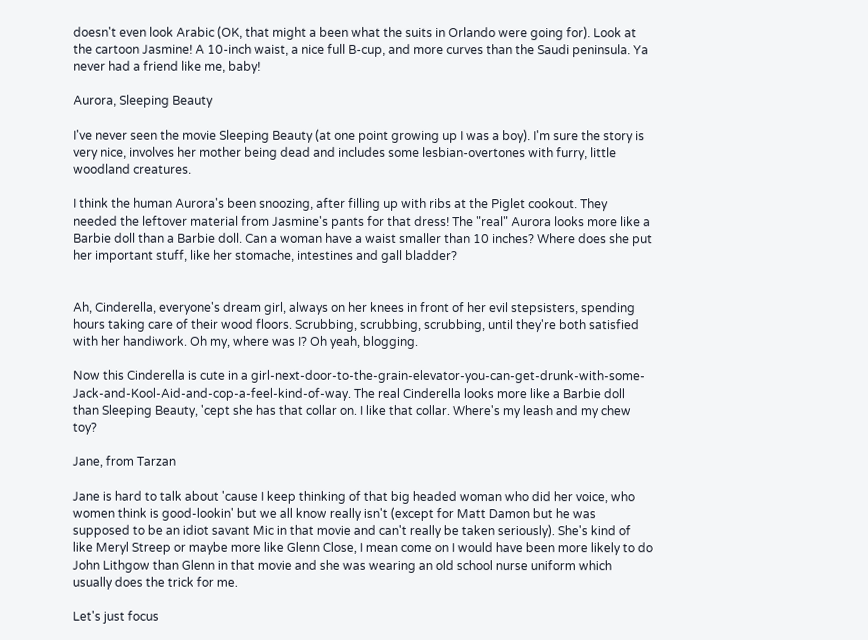doesn't even look Arabic (OK, that might a been what the suits in Orlando were going for). Look at the cartoon Jasmine! A 10-inch waist, a nice full B-cup, and more curves than the Saudi peninsula. Ya never had a friend like me, baby!

Aurora, Sleeping Beauty

I've never seen the movie Sleeping Beauty (at one point growing up I was a boy). I'm sure the story is very nice, involves her mother being dead and includes some lesbian-overtones with furry, little woodland creatures.

I think the human Aurora's been snoozing, after filling up with ribs at the Piglet cookout. They needed the leftover material from Jasmine's pants for that dress! The "real" Aurora looks more like a Barbie doll than a Barbie doll. Can a woman have a waist smaller than 10 inches? Where does she put her important stuff, like her stomache, intestines and gall bladder?


Ah, Cinderella, everyone's dream girl, always on her knees in front of her evil stepsisters, spending hours taking care of their wood floors. Scrubbing, scrubbing, scrubbing, until they're both satisfied with her handiwork. Oh my, where was I? Oh yeah, blogging.

Now this Cinderella is cute in a girl-next-door-to-the-grain-elevator-you-can-get-drunk-with-some-Jack-and-Kool-Aid-and-cop-a-feel-kind-of-way. The real Cinderella looks more like a Barbie doll than Sleeping Beauty, 'cept she has that collar on. I like that collar. Where's my leash and my chew toy?

Jane, from Tarzan

Jane is hard to talk about 'cause I keep thinking of that big headed woman who did her voice, who women think is good-lookin' but we all know really isn't (except for Matt Damon but he was supposed to be an idiot savant Mic in that movie and can't really be taken seriously). She's kind of like Meryl Streep or maybe more like Glenn Close, I mean come on I would have been more likely to do John Lithgow than Glenn in that movie and she was wearing an old school nurse uniform which usually does the trick for me.

Let's just focus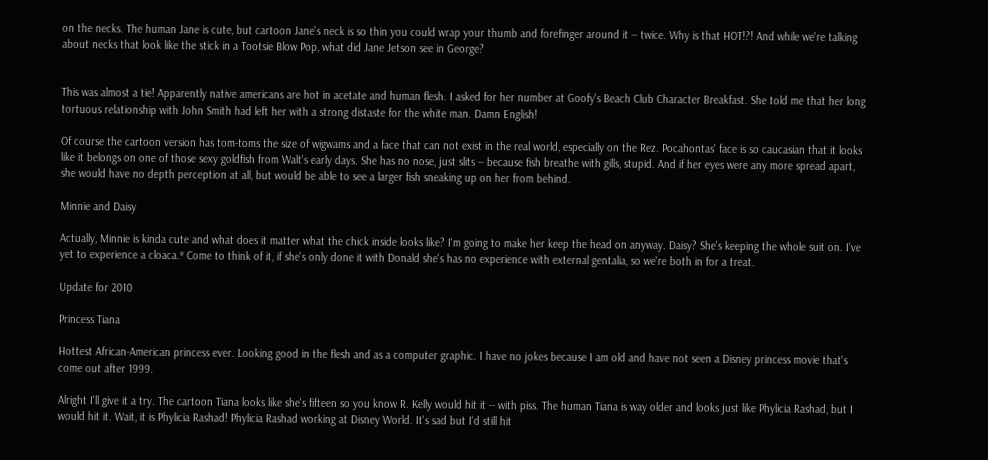on the necks. The human Jane is cute, but cartoon Jane's neck is so thin you could wrap your thumb and forefinger around it -- twice. Why is that HOT!?! And while we're talking about necks that look like the stick in a Tootsie Blow Pop, what did Jane Jetson see in George?


This was almost a tie! Apparently native americans are hot in acetate and human flesh. I asked for her number at Goofy's Beach Club Character Breakfast. She told me that her long tortuous relationship with John Smith had left her with a strong distaste for the white man. Damn English!

Of course the cartoon version has tom-toms the size of wigwams and a face that can not exist in the real world, especially on the Rez. Pocahontas' face is so caucasian that it looks like it belongs on one of those sexy goldfish from Walt's early days. She has no nose, just slits -- because fish breathe with gills, stupid. And if her eyes were any more spread apart, she would have no depth perception at all, but would be able to see a larger fish sneaking up on her from behind.

Minnie and Daisy

Actually, Minnie is kinda cute and what does it matter what the chick inside looks like? I'm going to make her keep the head on anyway. Daisy? She's keeping the whole suit on. I've yet to experience a cloaca.* Come to think of it, if she's only done it with Donald she's has no experience with external gentalia, so we're both in for a treat.

Update for 2010

Princess Tiana

Hottest African-American princess ever. Looking good in the flesh and as a computer graphic. I have no jokes because I am old and have not seen a Disney princess movie that's come out after 1999.

Alright I'll give it a try. The cartoon Tiana looks like she's fifteen so you know R. Kelly would hit it -- with piss. The human Tiana is way older and looks just like Phylicia Rashad, but I would hit it. Wait, it is Phylicia Rashad! Phylicia Rashad working at Disney World. It's sad but I'd still hit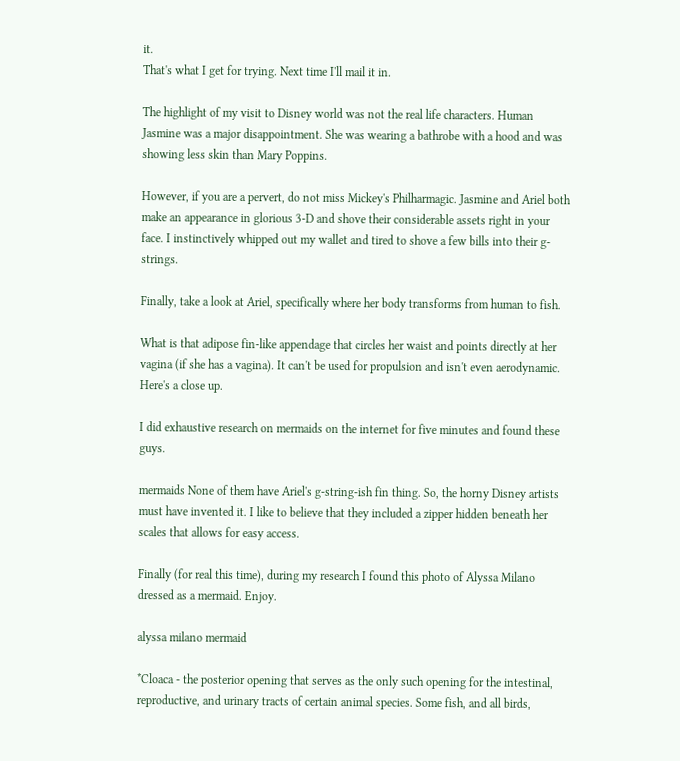it.
That's what I get for trying. Next time I'll mail it in.

The highlight of my visit to Disney world was not the real life characters. Human Jasmine was a major disappointment. She was wearing a bathrobe with a hood and was showing less skin than Mary Poppins.

However, if you are a pervert, do not miss Mickey's Philharmagic. Jasmine and Ariel both make an appearance in glorious 3-D and shove their considerable assets right in your face. I instinctively whipped out my wallet and tired to shove a few bills into their g-strings.

Finally, take a look at Ariel, specifically where her body transforms from human to fish.

What is that adipose fin-like appendage that circles her waist and points directly at her vagina (if she has a vagina). It can't be used for propulsion and isn't even aerodynamic.
Here's a close up.

I did exhaustive research on mermaids on the internet for five minutes and found these guys.

mermaids None of them have Ariel's g-string-ish fin thing. So, the horny Disney artists must have invented it. I like to believe that they included a zipper hidden beneath her scales that allows for easy access.

Finally (for real this time), during my research I found this photo of Alyssa Milano dressed as a mermaid. Enjoy.

alyssa milano mermaid

*Cloaca - the posterior opening that serves as the only such opening for the intestinal, reproductive, and urinary tracts of certain animal species. Some fish, and all birds,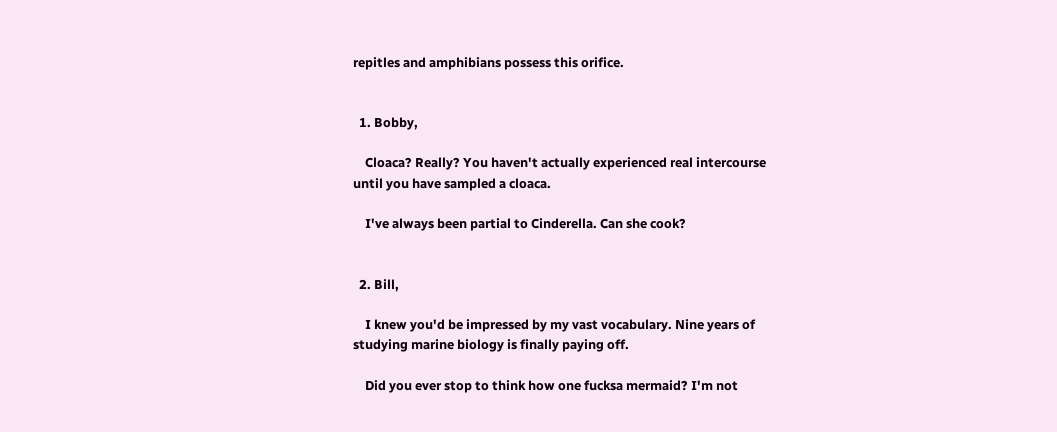repitles and amphibians possess this orifice.


  1. Bobby,

    Cloaca? Really? You haven't actually experienced real intercourse until you have sampled a cloaca.

    I've always been partial to Cinderella. Can she cook?


  2. Bill,

    I knew you'd be impressed by my vast vocabulary. Nine years of studying marine biology is finally paying off.

    Did you ever stop to think how one fucksa mermaid? I'm not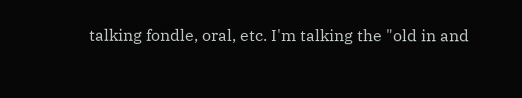talking fondle, oral, etc. I'm talking the "old in and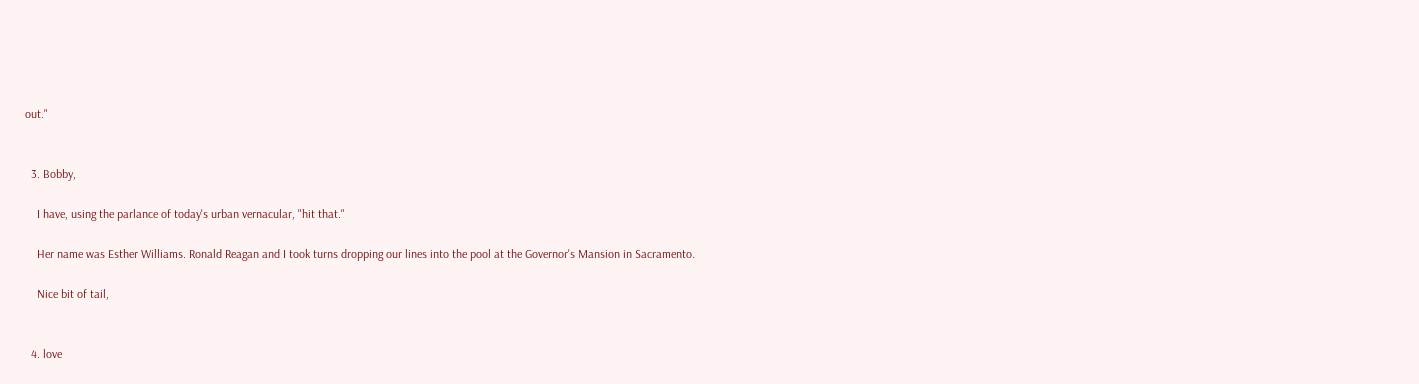out."


  3. Bobby,

    I have, using the parlance of today's urban vernacular, "hit that."

    Her name was Esther Williams. Ronald Reagan and I took turns dropping our lines into the pool at the Governor's Mansion in Sacramento.

    Nice bit of tail,


  4. love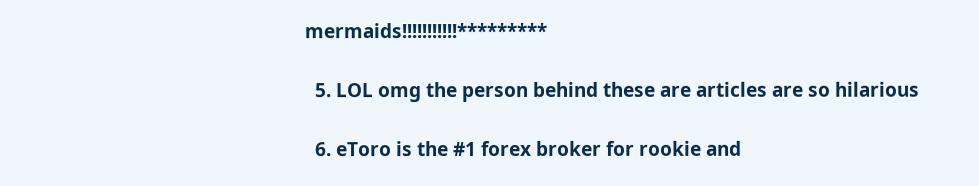mermaids!!!!!!!!!!!*********

  5. LOL omg the person behind these are articles are so hilarious

  6. eToro is the #1 forex broker for rookie and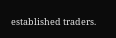established traders.